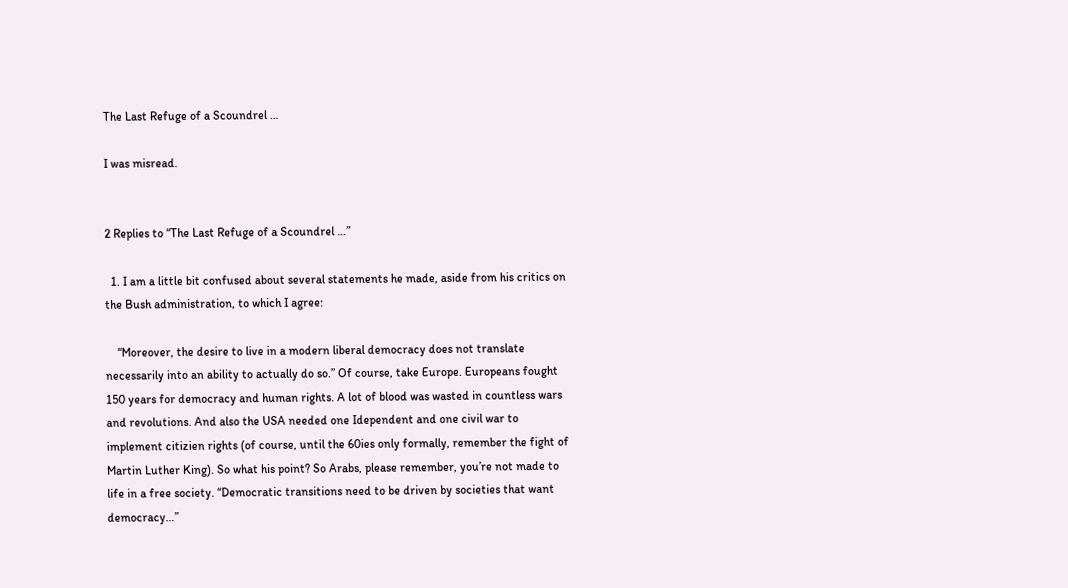The Last Refuge of a Scoundrel …

I was misread.


2 Replies to “The Last Refuge of a Scoundrel …”

  1. I am a little bit confused about several statements he made, aside from his critics on the Bush administration, to which I agree:

    “Moreover, the desire to live in a modern liberal democracy does not translate necessarily into an ability to actually do so.” Of course, take Europe. Europeans fought 150 years for democracy and human rights. A lot of blood was wasted in countless wars and revolutions. And also the USA needed one Idependent and one civil war to implement citizien rights (of course, until the 60ies only formally, remember the fight of Martin Luther King). So what his point? So Arabs, please remember, you’re not made to life in a free society. “Democratic transitions need to be driven by societies that want democracy…”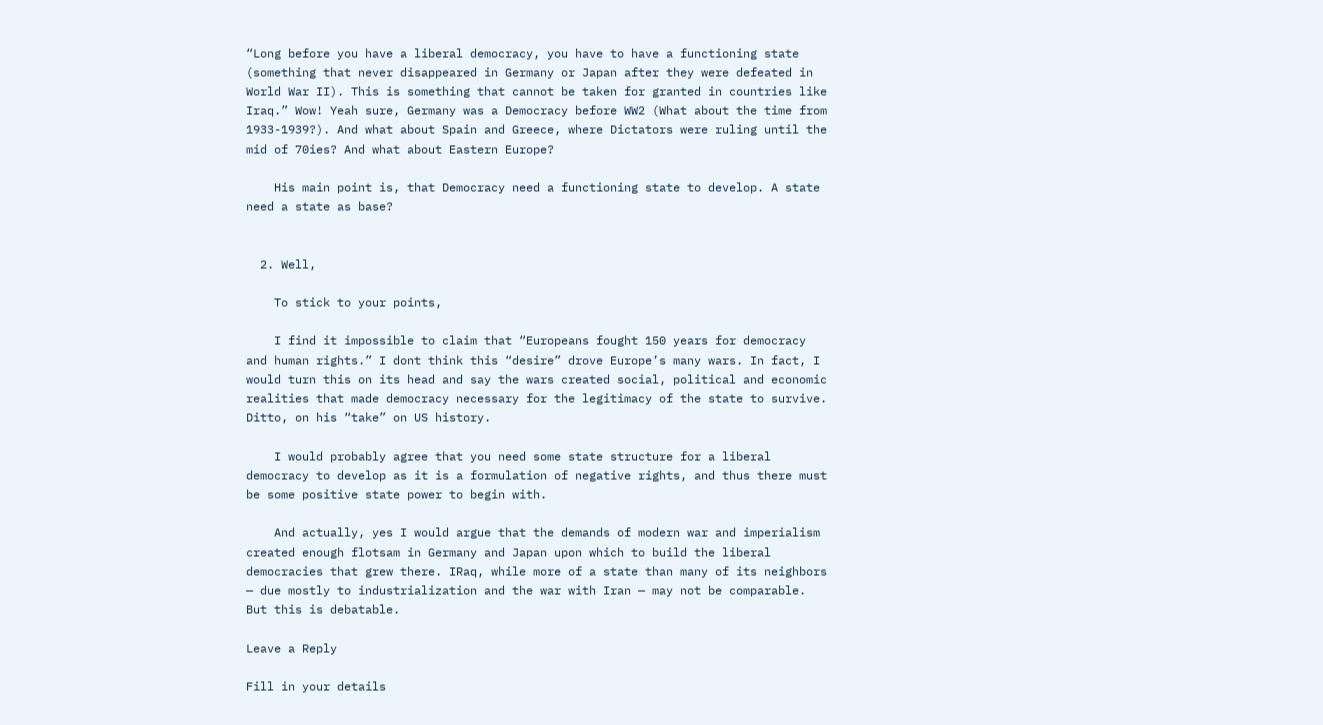“Long before you have a liberal democracy, you have to have a functioning state (something that never disappeared in Germany or Japan after they were defeated in World War II). This is something that cannot be taken for granted in countries like Iraq.” Wow! Yeah sure, Germany was a Democracy before WW2 (What about the time from 1933-1939?). And what about Spain and Greece, where Dictators were ruling until the mid of 70ies? And what about Eastern Europe?

    His main point is, that Democracy need a functioning state to develop. A state need a state as base?


  2. Well,

    To stick to your points,

    I find it impossible to claim that “Europeans fought 150 years for democracy and human rights.” I dont think this “desire” drove Europe’s many wars. In fact, I would turn this on its head and say the wars created social, political and economic realities that made democracy necessary for the legitimacy of the state to survive. Ditto, on his “take” on US history.

    I would probably agree that you need some state structure for a liberal democracy to develop as it is a formulation of negative rights, and thus there must be some positive state power to begin with.

    And actually, yes I would argue that the demands of modern war and imperialism created enough flotsam in Germany and Japan upon which to build the liberal democracies that grew there. IRaq, while more of a state than many of its neighbors — due mostly to industrialization and the war with Iran — may not be comparable. But this is debatable.

Leave a Reply

Fill in your details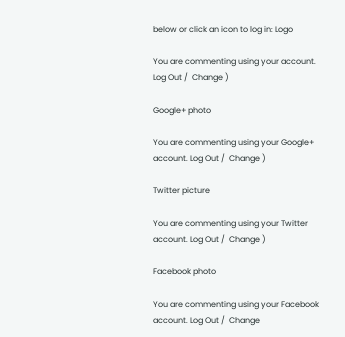below or click an icon to log in: Logo

You are commenting using your account. Log Out /  Change )

Google+ photo

You are commenting using your Google+ account. Log Out /  Change )

Twitter picture

You are commenting using your Twitter account. Log Out /  Change )

Facebook photo

You are commenting using your Facebook account. Log Out /  Change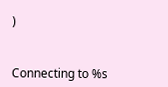)


Connecting to %s